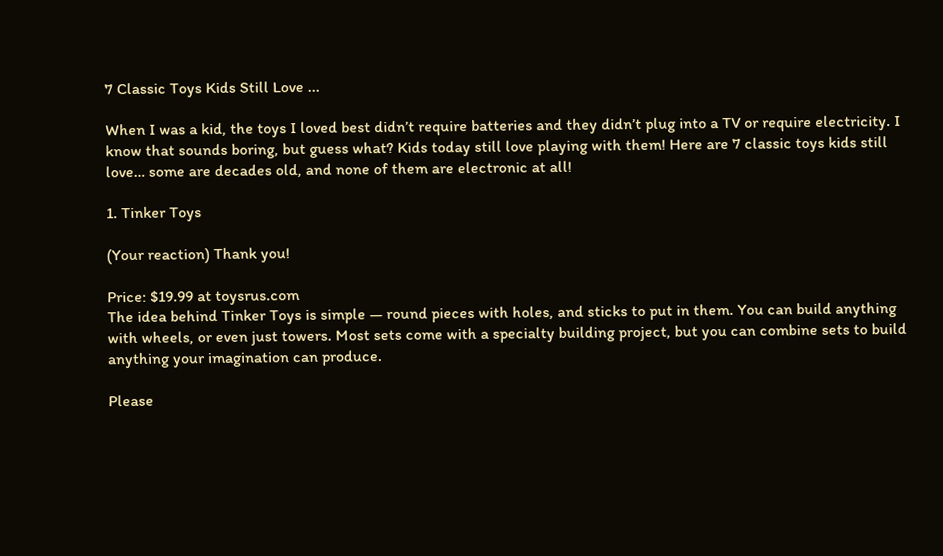7 Classic Toys Kids Still Love ...

When I was a kid, the toys I loved best didn’t require batteries and they didn’t plug into a TV or require electricity. I know that sounds boring, but guess what? Kids today still love playing with them! Here are 7 classic toys kids still love… some are decades old, and none of them are electronic at all!

1. Tinker Toys

(Your reaction) Thank you!

Price: $19.99 at toysrus.com
The idea behind Tinker Toys is simple — round pieces with holes, and sticks to put in them. You can build anything with wheels, or even just towers. Most sets come with a specialty building project, but you can combine sets to build anything your imagination can produce.

Please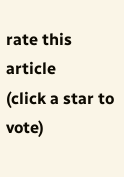rate this article
(click a star to vote)